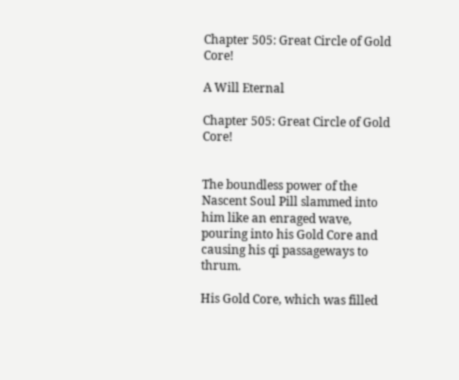Chapter 505: Great Circle of Gold Core!

A Will Eternal

Chapter 505: Great Circle of Gold Core!


The boundless power of the Nascent Soul Pill slammed into him like an enraged wave, pouring into his Gold Core and causing his qi passageways to thrum.

His Gold Core, which was filled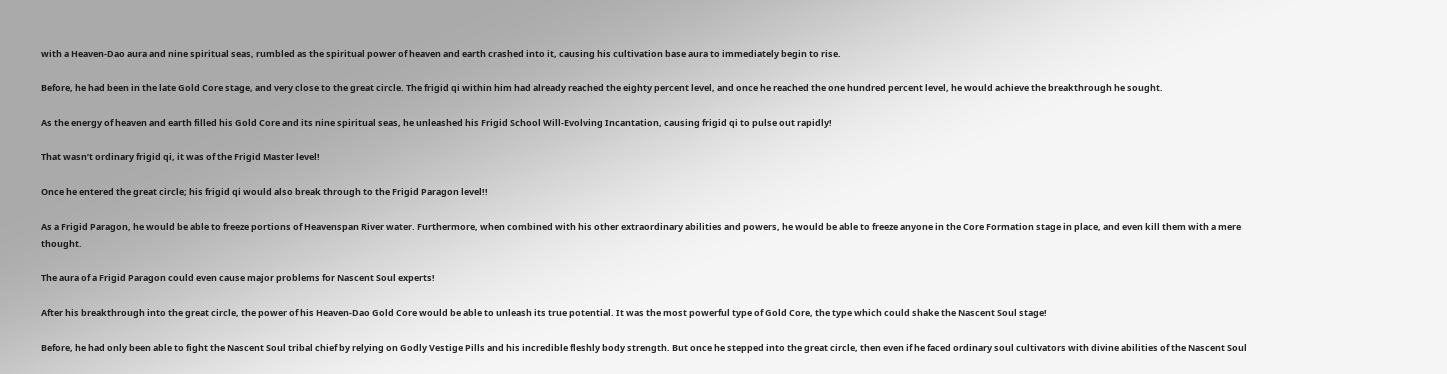with a Heaven-Dao aura and nine spiritual seas, rumbled as the spiritual power of heaven and earth crashed into it, causing his cultivation base aura to immediately begin to rise.

Before, he had been in the late Gold Core stage, and very close to the great circle. The frigid qi within him had already reached the eighty percent level, and once he reached the one hundred percent level, he would achieve the breakthrough he sought.

As the energy of heaven and earth filled his Gold Core and its nine spiritual seas, he unleashed his Frigid School Will-Evolving Incantation, causing frigid qi to pulse out rapidly!

That wasn’t ordinary frigid qi, it was of the Frigid Master level!

Once he entered the great circle; his frigid qi would also break through to the Frigid Paragon level!!

As a Frigid Paragon, he would be able to freeze portions of Heavenspan River water. Furthermore, when combined with his other extraordinary abilities and powers, he would be able to freeze anyone in the Core Formation stage in place, and even kill them with a mere thought.

The aura of a Frigid Paragon could even cause major problems for Nascent Soul experts!

After his breakthrough into the great circle, the power of his Heaven-Dao Gold Core would be able to unleash its true potential. It was the most powerful type of Gold Core, the type which could shake the Nascent Soul stage!

Before, he had only been able to fight the Nascent Soul tribal chief by relying on Godly Vestige Pills and his incredible fleshly body strength. But once he stepped into the great circle, then even if he faced ordinary soul cultivators with divine abilities of the Nascent Soul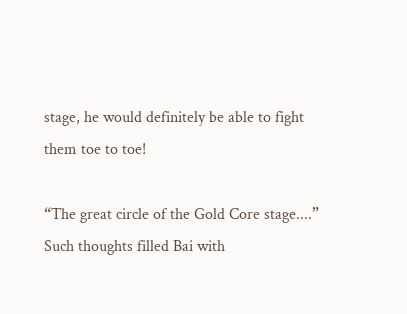stage, he would definitely be able to fight them toe to toe!

“The great circle of the Gold Core stage....” Such thoughts filled Bai with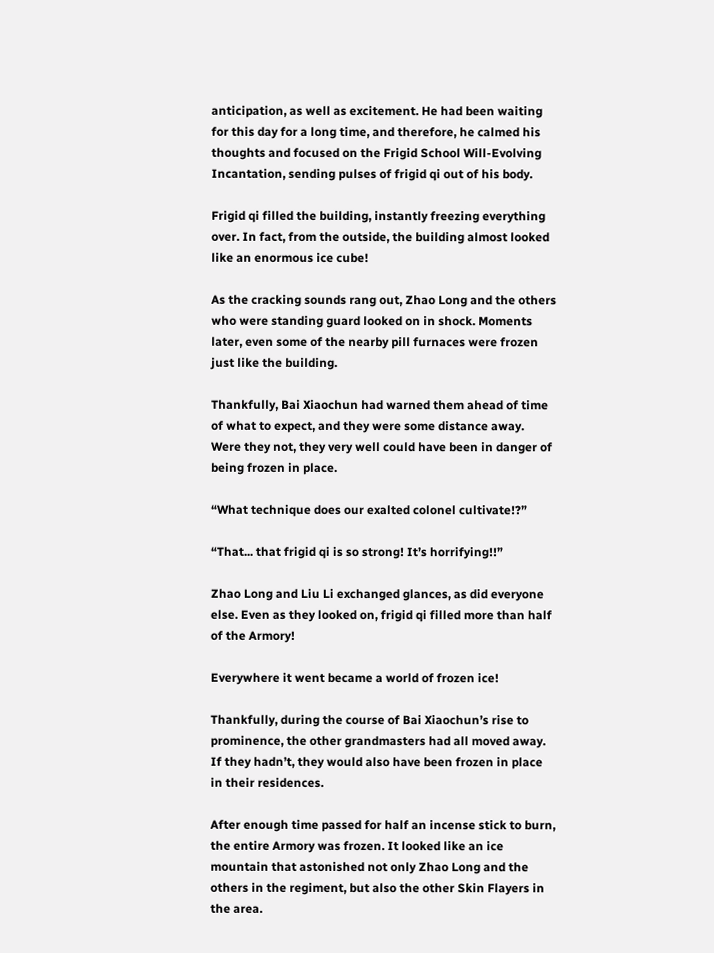anticipation, as well as excitement. He had been waiting for this day for a long time, and therefore, he calmed his thoughts and focused on the Frigid School Will-Evolving Incantation, sending pulses of frigid qi out of his body.

Frigid qi filled the building, instantly freezing everything over. In fact, from the outside, the building almost looked like an enormous ice cube!

As the cracking sounds rang out, Zhao Long and the others who were standing guard looked on in shock. Moments later, even some of the nearby pill furnaces were frozen just like the building.

Thankfully, Bai Xiaochun had warned them ahead of time of what to expect, and they were some distance away. Were they not, they very well could have been in danger of being frozen in place.

“What technique does our exalted colonel cultivate!?”

“That... that frigid qi is so strong! It’s horrifying!!”

Zhao Long and Liu Li exchanged glances, as did everyone else. Even as they looked on, frigid qi filled more than half of the Armory!

Everywhere it went became a world of frozen ice!

Thankfully, during the course of Bai Xiaochun’s rise to prominence, the other grandmasters had all moved away. If they hadn’t, they would also have been frozen in place in their residences.

After enough time passed for half an incense stick to burn, the entire Armory was frozen. It looked like an ice mountain that astonished not only Zhao Long and the others in the regiment, but also the other Skin Flayers in the area.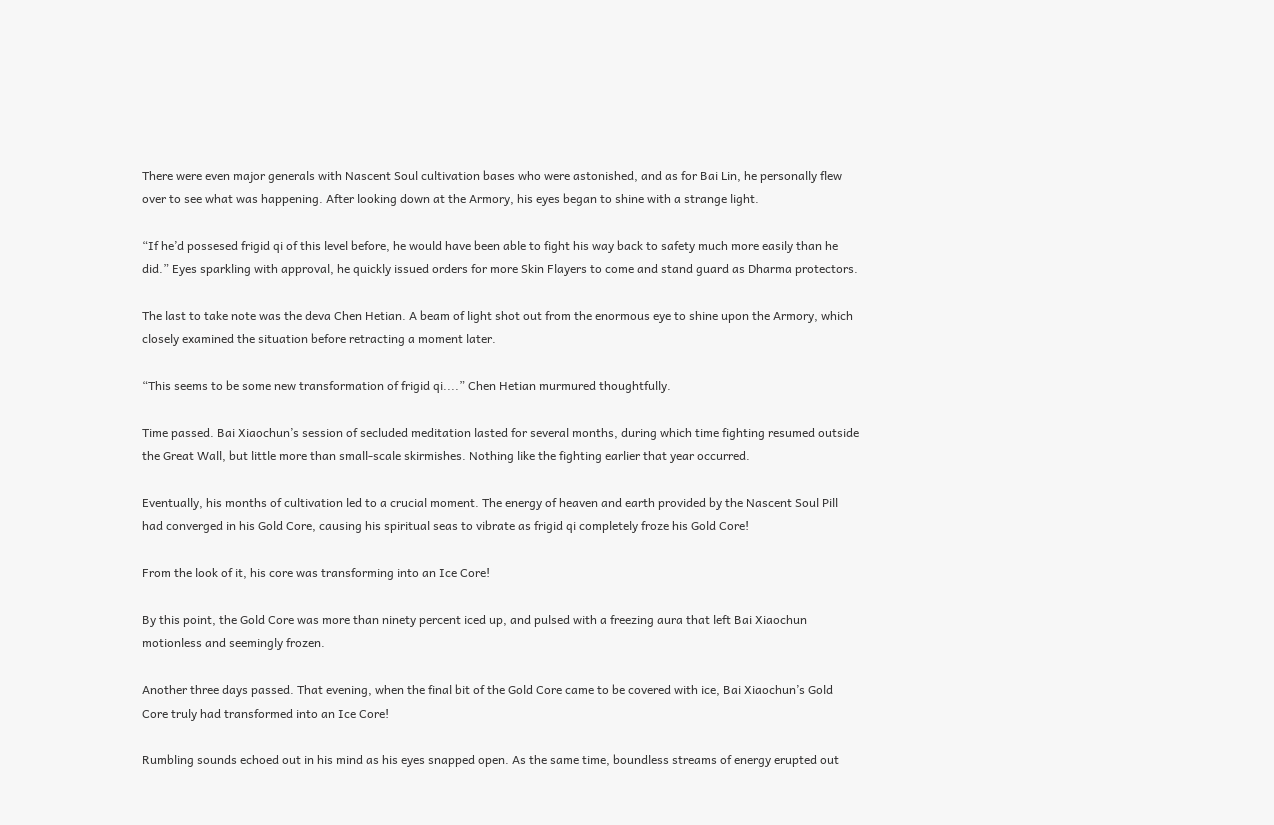There were even major generals with Nascent Soul cultivation bases who were astonished, and as for Bai Lin, he personally flew over to see what was happening. After looking down at the Armory, his eyes began to shine with a strange light.

“If he’d possesed frigid qi of this level before, he would have been able to fight his way back to safety much more easily than he did.” Eyes sparkling with approval, he quickly issued orders for more Skin Flayers to come and stand guard as Dharma protectors.

The last to take note was the deva Chen Hetian. A beam of light shot out from the enormous eye to shine upon the Armory, which closely examined the situation before retracting a moment later.

“This seems to be some new transformation of frigid qi....” Chen Hetian murmured thoughtfully.

Time passed. Bai Xiaochun’s session of secluded meditation lasted for several months, during which time fighting resumed outside the Great Wall, but little more than small-scale skirmishes. Nothing like the fighting earlier that year occurred.

Eventually, his months of cultivation led to a crucial moment. The energy of heaven and earth provided by the Nascent Soul Pill had converged in his Gold Core, causing his spiritual seas to vibrate as frigid qi completely froze his Gold Core!

From the look of it, his core was transforming into an Ice Core!

By this point, the Gold Core was more than ninety percent iced up, and pulsed with a freezing aura that left Bai Xiaochun motionless and seemingly frozen.

Another three days passed. That evening, when the final bit of the Gold Core came to be covered with ice, Bai Xiaochun’s Gold Core truly had transformed into an Ice Core!

Rumbling sounds echoed out in his mind as his eyes snapped open. As the same time, boundless streams of energy erupted out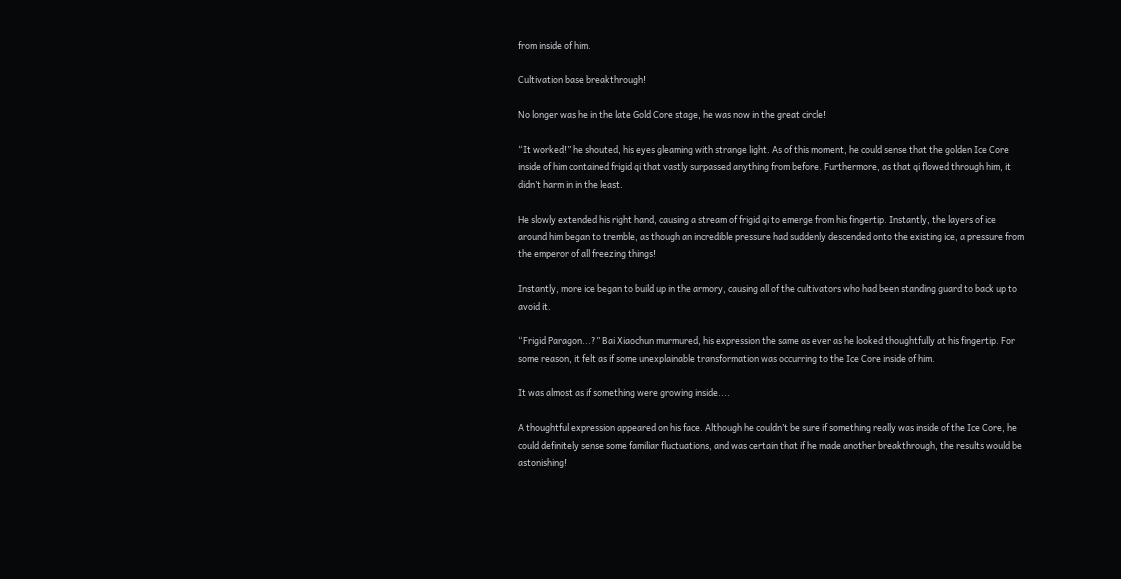from inside of him.

Cultivation base breakthrough!

No longer was he in the late Gold Core stage, he was now in the great circle!

“It worked!” he shouted, his eyes gleaming with strange light. As of this moment, he could sense that the golden Ice Core inside of him contained frigid qi that vastly surpassed anything from before. Furthermore, as that qi flowed through him, it didn’t harm in in the least.

He slowly extended his right hand, causing a stream of frigid qi to emerge from his fingertip. Instantly, the layers of ice around him began to tremble, as though an incredible pressure had suddenly descended onto the existing ice, a pressure from the emperor of all freezing things!

Instantly, more ice began to build up in the armory, causing all of the cultivators who had been standing guard to back up to avoid it.

“Frigid Paragon...?” Bai Xiaochun murmured, his expression the same as ever as he looked thoughtfully at his fingertip. For some reason, it felt as if some unexplainable transformation was occurring to the Ice Core inside of him.

It was almost as if something were growing inside....

A thoughtful expression appeared on his face. Although he couldn’t be sure if something really was inside of the Ice Core, he could definitely sense some familiar fluctuations, and was certain that if he made another breakthrough, the results would be astonishing!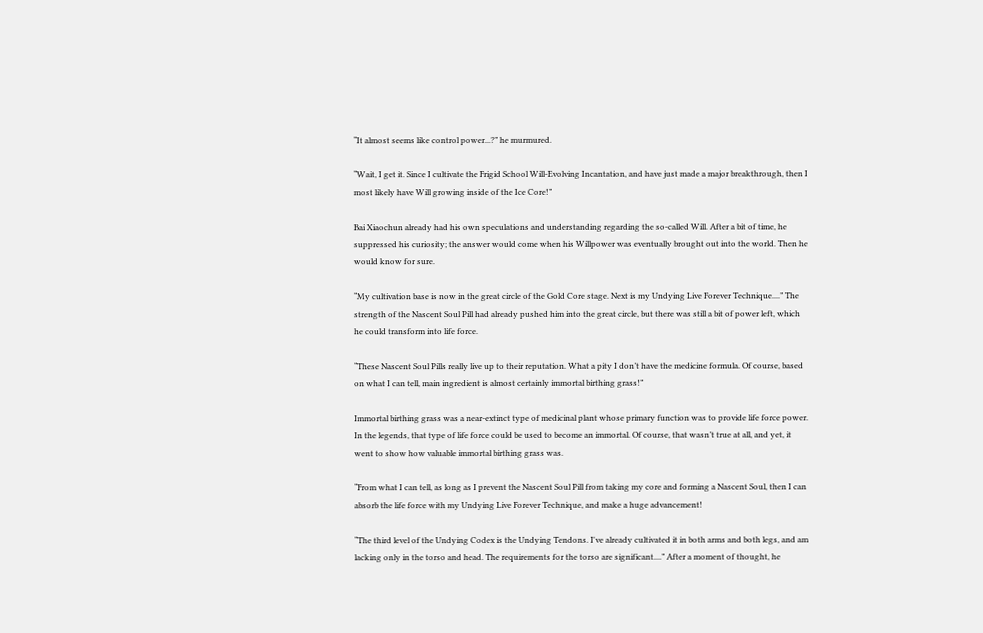“It almost seems like control power...?” he murmured.

“Wait, I get it. Since I cultivate the Frigid School Will-Evolving Incantation, and have just made a major breakthrough, then I most likely have Will growing inside of the Ice Core!”

Bai Xiaochun already had his own speculations and understanding regarding the so-called Will. After a bit of time, he suppressed his curiosity; the answer would come when his Willpower was eventually brought out into the world. Then he would know for sure.

“My cultivation base is now in the great circle of the Gold Core stage. Next is my Undying Live Forever Technique....” The strength of the Nascent Soul Pill had already pushed him into the great circle, but there was still a bit of power left, which he could transform into life force.

“These Nascent Soul Pills really live up to their reputation. What a pity I don’t have the medicine formula. Of course, based on what I can tell, main ingredient is almost certainly immortal birthing grass!”

Immortal birthing grass was a near-extinct type of medicinal plant whose primary function was to provide life force power. In the legends, that type of life force could be used to become an immortal. Of course, that wasn’t true at all, and yet, it went to show how valuable immortal birthing grass was.

“From what I can tell, as long as I prevent the Nascent Soul Pill from taking my core and forming a Nascent Soul, then I can absorb the life force with my Undying Live Forever Technique, and make a huge advancement!

“The third level of the Undying Codex is the Undying Tendons. I've already cultivated it in both arms and both legs, and am lacking only in the torso and head. The requirements for the torso are significant....” After a moment of thought, he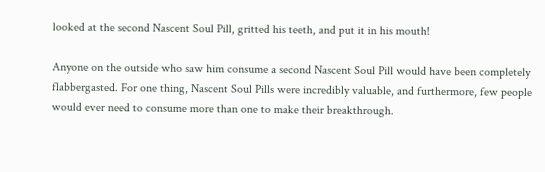looked at the second Nascent Soul Pill, gritted his teeth, and put it in his mouth!

Anyone on the outside who saw him consume a second Nascent Soul Pill would have been completely flabbergasted. For one thing, Nascent Soul Pills were incredibly valuable, and furthermore, few people would ever need to consume more than one to make their breakthrough.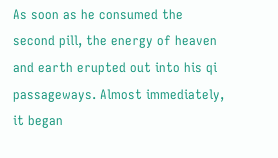As soon as he consumed the second pill, the energy of heaven and earth erupted out into his qi passageways. Almost immediately, it began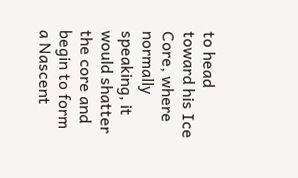to head toward his Ice Core, where normally speaking, it would shatter the core and begin to form a Nascent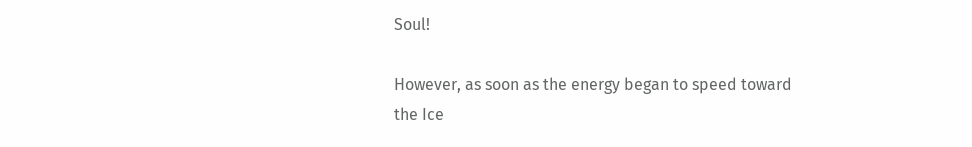Soul!

However, as soon as the energy began to speed toward the Ice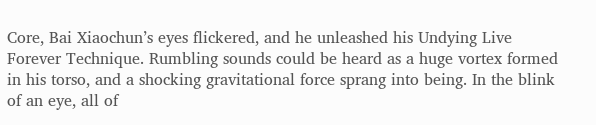Core, Bai Xiaochun’s eyes flickered, and he unleashed his Undying Live Forever Technique. Rumbling sounds could be heard as a huge vortex formed in his torso, and a shocking gravitational force sprang into being. In the blink of an eye, all of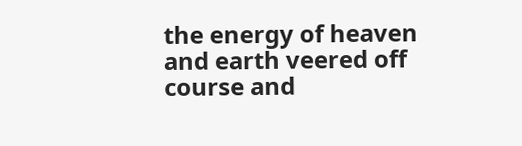the energy of heaven and earth veered off course and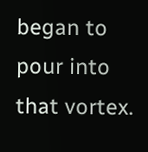began to pour into that vortex.